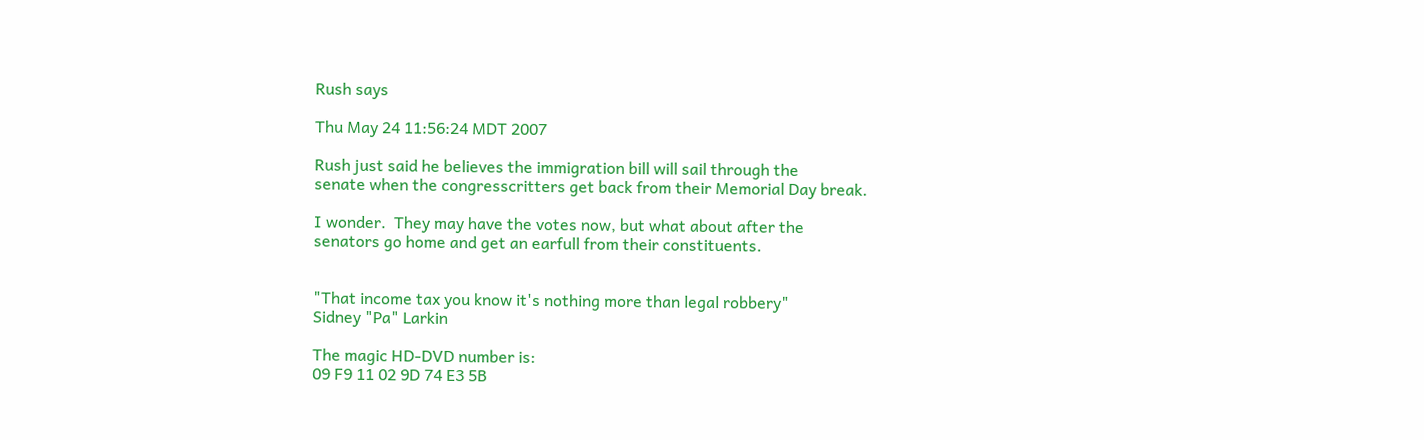Rush says

Thu May 24 11:56:24 MDT 2007

Rush just said he believes the immigration bill will sail through the
senate when the congresscritters get back from their Memorial Day break.

I wonder.  They may have the votes now, but what about after the
senators go home and get an earfull from their constituents.


"That income tax you know it's nothing more than legal robbery"
Sidney "Pa" Larkin

The magic HD-DVD number is:
09 F9 11 02 9D 74 E3 5B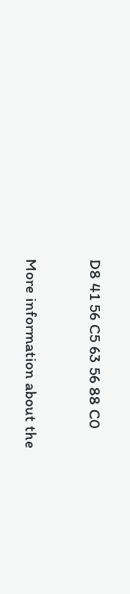D8 41 56 C5 63 56 88 C0

More information about the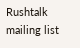Rushtalk mailing list